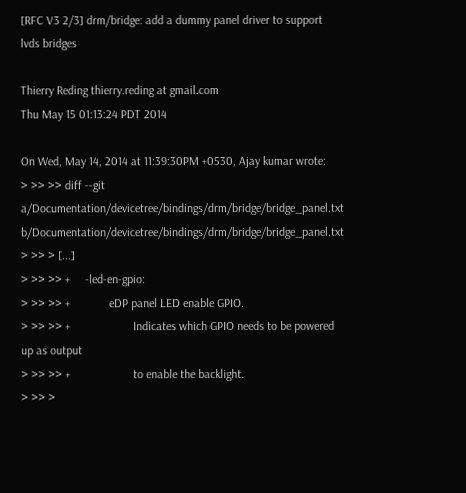[RFC V3 2/3] drm/bridge: add a dummy panel driver to support lvds bridges

Thierry Reding thierry.reding at gmail.com
Thu May 15 01:13:24 PDT 2014

On Wed, May 14, 2014 at 11:39:30PM +0530, Ajay kumar wrote:
> >> >> diff --git a/Documentation/devicetree/bindings/drm/bridge/bridge_panel.txt b/Documentation/devicetree/bindings/drm/bridge/bridge_panel.txt
> >> > [...]
> >> >> +     -led-en-gpio:
> >> >> +             eDP panel LED enable GPIO.
> >> >> +                     Indicates which GPIO needs to be powered up as output
> >> >> +                     to enable the backlight.
> >> >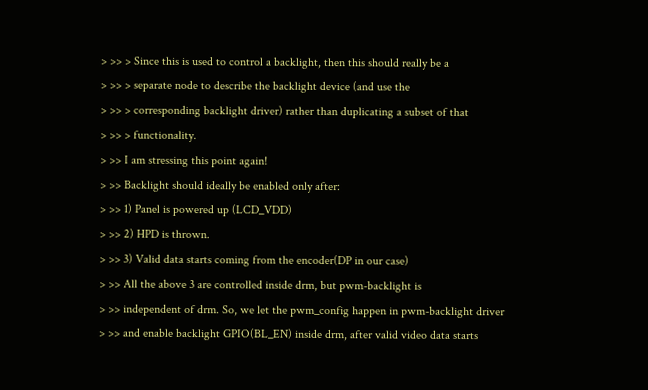> >> > Since this is used to control a backlight, then this should really be a
> >> > separate node to describe the backlight device (and use the
> >> > corresponding backlight driver) rather than duplicating a subset of that
> >> > functionality.
> >> I am stressing this point again!
> >> Backlight should ideally be enabled only after:
> >> 1) Panel is powered up (LCD_VDD)
> >> 2) HPD is thrown.
> >> 3) Valid data starts coming from the encoder(DP in our case)
> >> All the above 3 are controlled inside drm, but pwm-backlight is
> >> independent of drm. So, we let the pwm_config happen in pwm-backlight driver
> >> and enable backlight GPIO(BL_EN) inside drm, after valid video data starts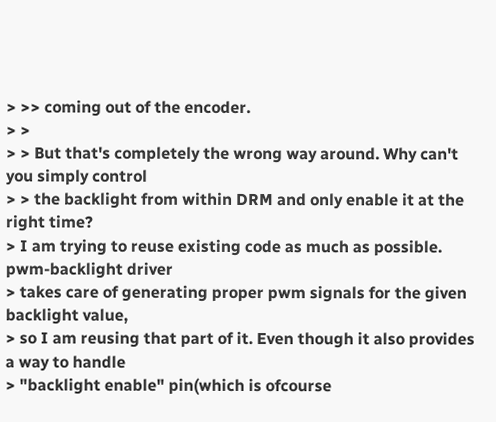> >> coming out of the encoder.
> >
> > But that's completely the wrong way around. Why can't you simply control
> > the backlight from within DRM and only enable it at the right time?
> I am trying to reuse existing code as much as possible. pwm-backlight driver
> takes care of generating proper pwm signals for the given backlight value,
> so I am reusing that part of it. Even though it also provides a way to handle
> "backlight enable" pin(which is ofcourse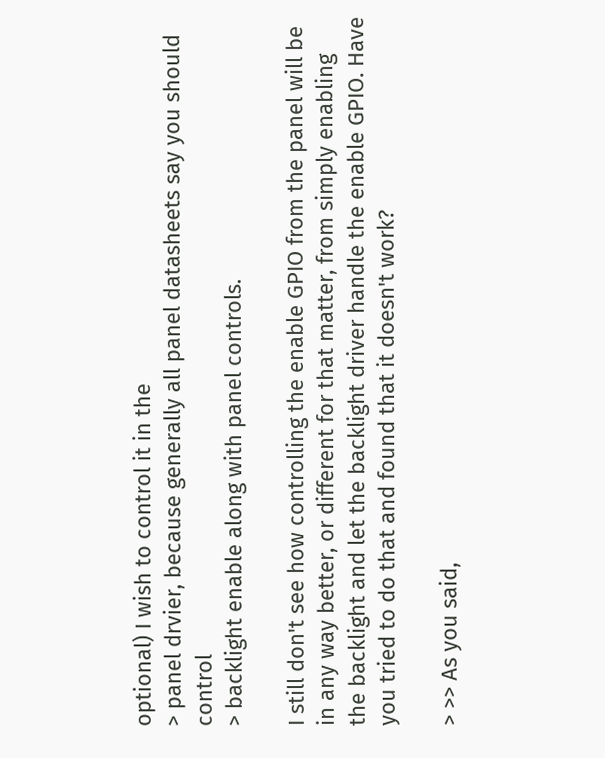optional) I wish to control it in the
> panel drvier, because generally all panel datasheets say you should control
> backlight enable along with panel controls.

I still don't see how controlling the enable GPIO from the panel will be
in any way better, or different for that matter, from simply enabling
the backlight and let the backlight driver handle the enable GPIO. Have
you tried to do that and found that it doesn't work?

> >> As you said,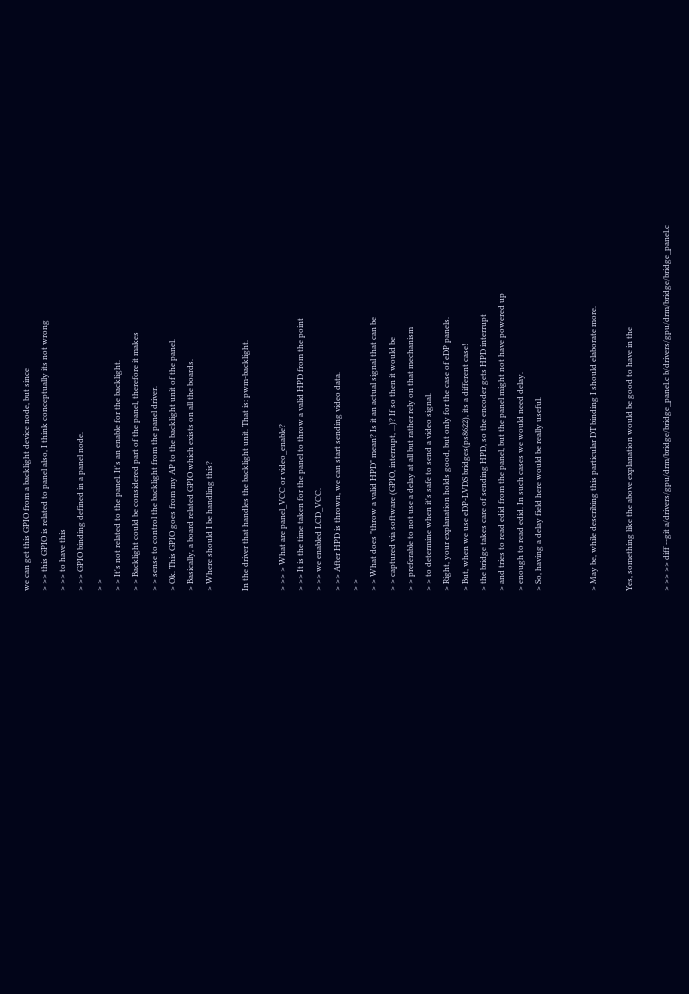we can get this GPIO from a backlight device node, but since
> >> this GPIO is related to panel also, I think conceptually its not wrong
> >> to have this
> >> GPIO binding defined in a panel node.
> >
> > It's not related to the panel. It's an enable for the backlight.
> > Backlight could be considered part of the panel, therefore it makes
> > sense to control the backlight from the panel driver.
> Ok. This GPIO goes from my AP to the backlight unit of the panel.
> Basically, a board related GPIO which exists on all the boards.
> Where should I be handling this?

In the driver that handles the backlight unit. That is: pwm-backlight.

> >> > What are panel_VCC or video_enable?
> >> It is the time taken for the panel to throw a valid HPD from the point
> >> we enabled LCD_VCC.
> >> After HPD is thrown, we can start sending video data.
> >
> > What does "throw a valid HPD" mean? Is it an actual signal that can be
> > captured via software (GPIO, interrupt, ...)? If so then it would be
> > preferable to not use a delay at all but rather rely on that mechanism
> > to determine when it's safe to send a video signal.
> Right, your explanation holds good, but only for the case of eDP panels.
> But, when we use eDP-LVDS bridges(ps8622), its a different case!
> the bridge takes care of sending HPD, so the encoder gets HPD interrupt
> and tries to read edid from the panel, but the panel might not have powered up
> enough to read edid. In such cases we would need delay.
> So, having a delay field here would be really useful.


> May be, while describing this particular DT binding I should elaborate more.

Yes, something like the above explanation would be good to have in the

> >> >> diff --git a/drivers/gpu/drm/bridge/bridge_panel.c b/drivers/gpu/drm/bridge/bridge_panel.c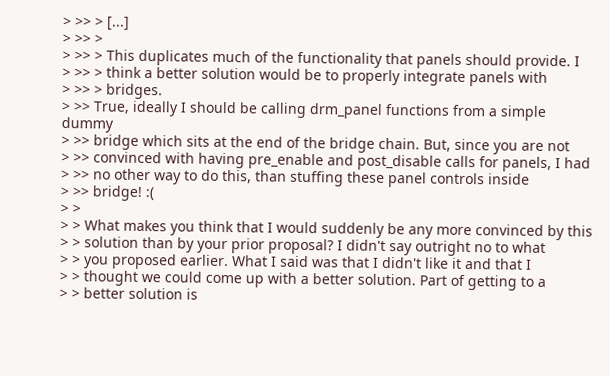> >> > [...]
> >> >
> >> > This duplicates much of the functionality that panels should provide. I
> >> > think a better solution would be to properly integrate panels with
> >> > bridges.
> >> True, ideally I should be calling drm_panel functions from a simple dummy
> >> bridge which sits at the end of the bridge chain. But, since you are not
> >> convinced with having pre_enable and post_disable calls for panels, I had
> >> no other way to do this, than stuffing these panel controls inside
> >> bridge! :(
> >
> > What makes you think that I would suddenly be any more convinced by this
> > solution than by your prior proposal? I didn't say outright no to what
> > you proposed earlier. What I said was that I didn't like it and that I
> > thought we could come up with a better solution. Part of getting to a
> > better solution is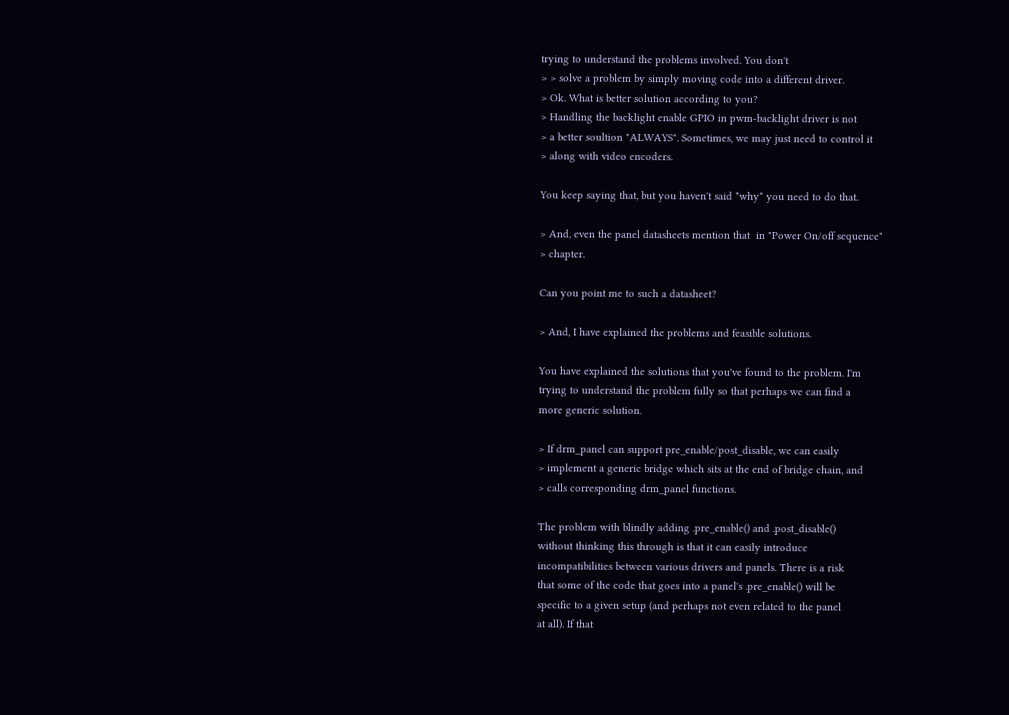trying to understand the problems involved. You don't
> > solve a problem by simply moving code into a different driver.
> Ok. What is better solution according to you?
> Handling the backlight enable GPIO in pwm-backlight driver is not
> a better soultion "ALWAYS". Sometimes, we may just need to control it
> along with video encoders.

You keep saying that, but you haven't said *why* you need to do that.

> And, even the panel datasheets mention that  in "Power On/off sequence"
> chapter.

Can you point me to such a datasheet?

> And, I have explained the problems and feasible solutions.

You have explained the solutions that you've found to the problem. I'm
trying to understand the problem fully so that perhaps we can find a
more generic solution.

> If drm_panel can support pre_enable/post_disable, we can easily
> implement a generic bridge which sits at the end of bridge chain, and
> calls corresponding drm_panel functions.

The problem with blindly adding .pre_enable() and .post_disable()
without thinking this through is that it can easily introduce
incompatibilities between various drivers and panels. There is a risk
that some of the code that goes into a panel's .pre_enable() will be
specific to a given setup (and perhaps not even related to the panel
at all). If that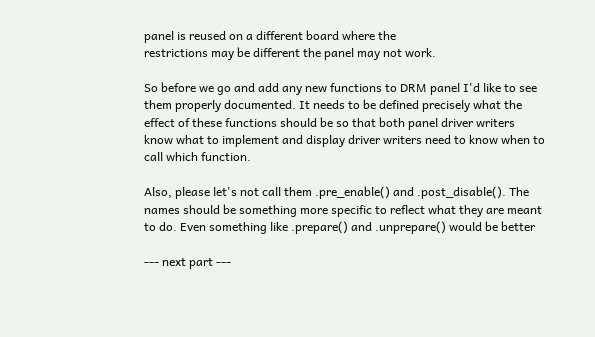panel is reused on a different board where the
restrictions may be different the panel may not work.

So before we go and add any new functions to DRM panel I'd like to see
them properly documented. It needs to be defined precisely what the
effect of these functions should be so that both panel driver writers
know what to implement and display driver writers need to know when to
call which function.

Also, please let's not call them .pre_enable() and .post_disable(). The
names should be something more specific to reflect what they are meant
to do. Even something like .prepare() and .unprepare() would be better

--- next part ---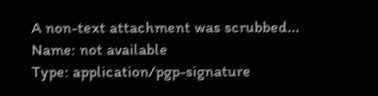A non-text attachment was scrubbed...
Name: not available
Type: application/pgp-signature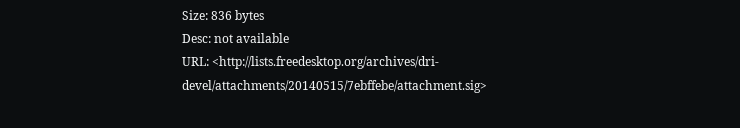Size: 836 bytes
Desc: not available
URL: <http://lists.freedesktop.org/archives/dri-devel/attachments/20140515/7ebffebe/attachment.sig>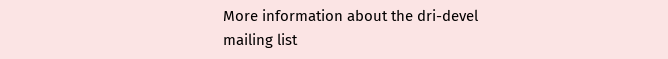More information about the dri-devel mailing list